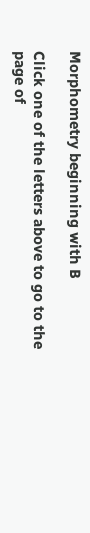Morphometry beginning with B

Click one of the letters above to go to the page of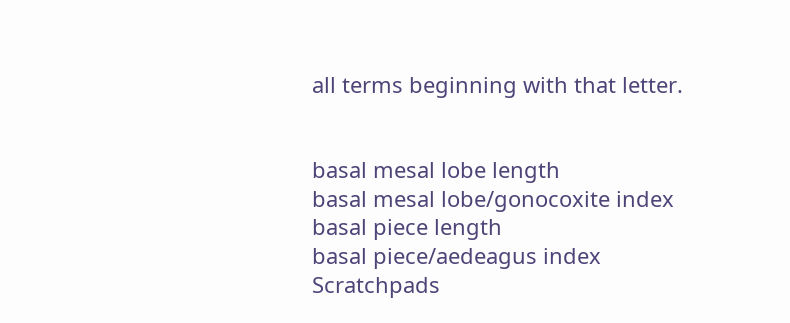all terms beginning with that letter.


basal mesal lobe length
basal mesal lobe/gonocoxite index
basal piece length
basal piece/aedeagus index
Scratchpads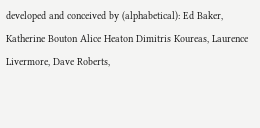developed and conceived by (alphabetical): Ed Baker, Katherine Bouton Alice Heaton Dimitris Koureas, Laurence Livermore, Dave Roberts,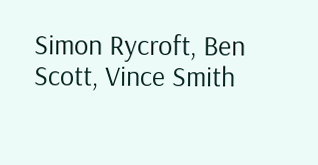Simon Rycroft, Ben Scott, Vince Smith